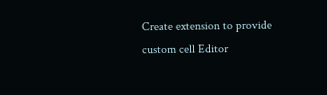Create extension to provide custom cell Editor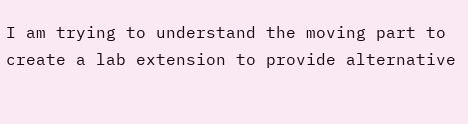I am trying to understand the moving part to create a lab extension to provide alternative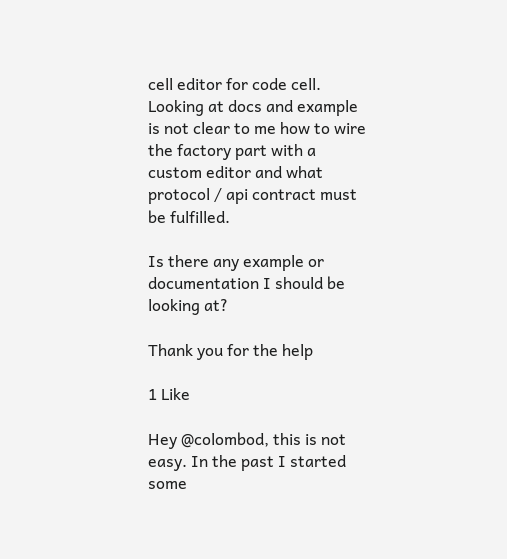cell editor for code cell. Looking at docs and example is not clear to me how to wire the factory part with a custom editor and what protocol / api contract must be fulfilled.

Is there any example or documentation I should be looking at?

Thank you for the help

1 Like

Hey @colombod, this is not easy. In the past I started some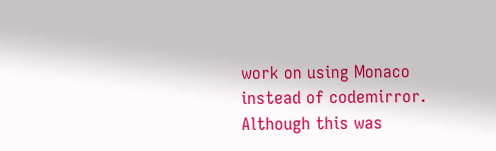work on using Monaco instead of codemirror. Although this was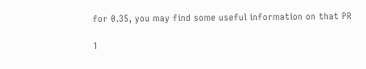for 0.35, you may find some useful information on that PR

1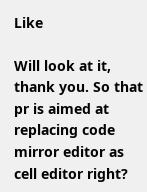Like

Will look at it, thank you. So that pr is aimed at replacing code mirror editor as cell editor right?